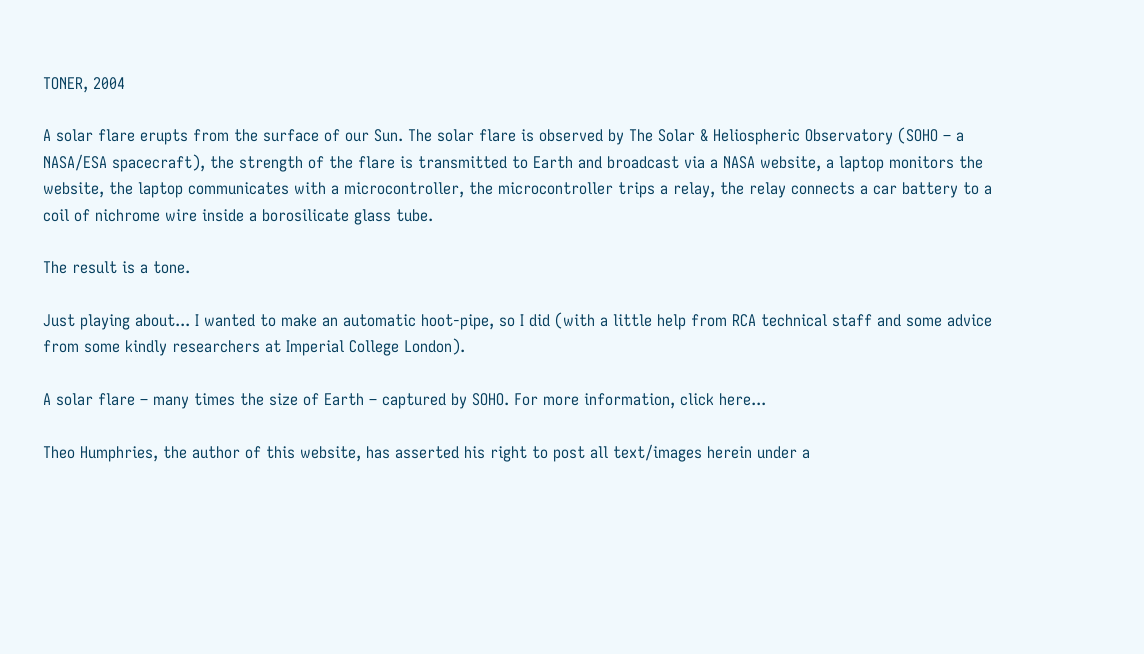TONER, 2004

A solar flare erupts from the surface of our Sun. The solar flare is observed by The Solar & Heliospheric Observatory (SOHO – a NASA/ESA spacecraft), the strength of the flare is transmitted to Earth and broadcast via a NASA website, a laptop monitors the website, the laptop communicates with a microcontroller, the microcontroller trips a relay, the relay connects a car battery to a coil of nichrome wire inside a borosilicate glass tube.

The result is a tone.

Just playing about... I wanted to make an automatic hoot-pipe, so I did (with a little help from RCA technical staff and some advice from some kindly researchers at Imperial College London).

A solar flare – many times the size of Earth – captured by SOHO. For more information, click here...

Theo Humphries, the author of this website, has asserted his right to post all text/images herein under a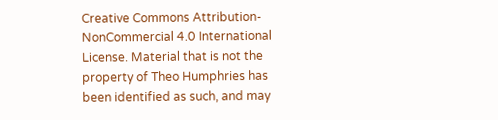Creative Commons Attribution-NonCommercial 4.0 International License. Material that is not the property of Theo Humphries has been identified as such, and may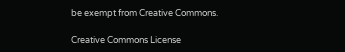be exempt from Creative Commons.

Creative Commons License